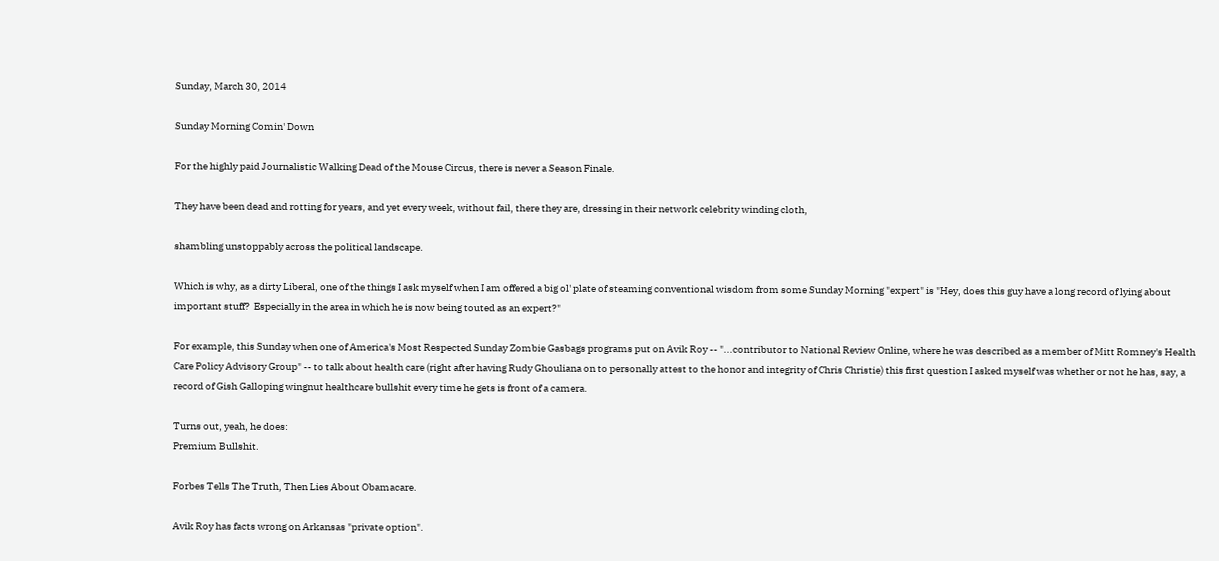Sunday, March 30, 2014

Sunday Morning Comin' Down

For the highly paid Journalistic Walking Dead of the Mouse Circus, there is never a Season Finale.

They have been dead and rotting for years, and yet every week, without fail, there they are, dressing in their network celebrity winding cloth,

shambling unstoppably across the political landscape.

Which is why, as a dirty Liberal, one of the things I ask myself when I am offered a big ol' plate of steaming conventional wisdom from some Sunday Morning "expert" is "Hey, does this guy have a long record of lying about important stuff?  Especially in the area in which he is now being touted as an expert?"

For example, this Sunday when one of America's Most Respected Sunday Zombie Gasbags programs put on Avik Roy -- "...contributor to National Review Online, where he was described as a member of Mitt Romney's Health Care Policy Advisory Group" -- to talk about health care (right after having Rudy Ghouliana on to personally attest to the honor and integrity of Chris Christie) this first question I asked myself was whether or not he has, say, a record of Gish Galloping wingnut healthcare bullshit every time he gets is front of a camera.

Turns out, yeah, he does:
Premium Bullshit.

Forbes Tells The Truth, Then Lies About Obamacare.

Avik Roy has facts wrong on Arkansas "private option".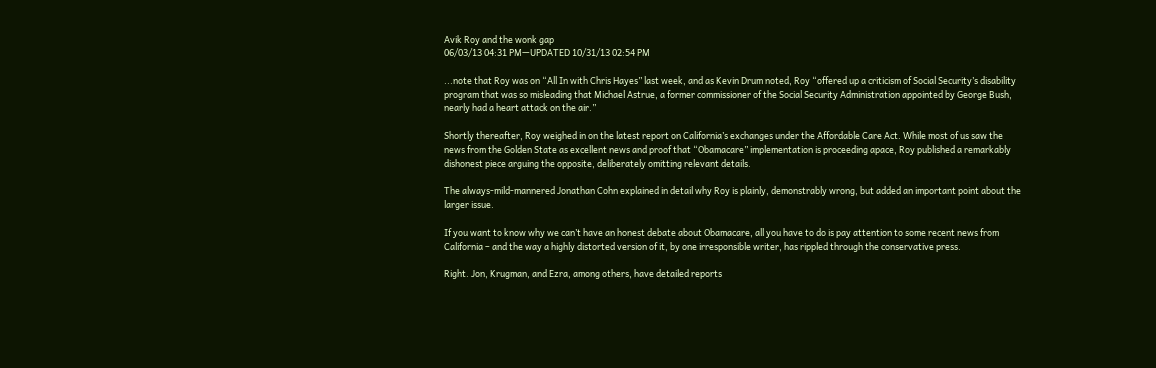Avik Roy and the wonk gap
06/03/13 04:31 PM—UPDATED 10/31/13 02:54 PM

...note that Roy was on “All In with Chris Hayes” last week, and as Kevin Drum noted, Roy “offered up a criticism of Social Security’s disability program that was so misleading that Michael Astrue, a former commissioner of the Social Security Administration appointed by George Bush, nearly had a heart attack on the air.”

Shortly thereafter, Roy weighed in on the latest report on California’s exchanges under the Affordable Care Act. While most of us saw the news from the Golden State as excellent news and proof that “Obamacare” implementation is proceeding apace, Roy published a remarkably dishonest piece arguing the opposite, deliberately omitting relevant details.

The always-mild-mannered Jonathan Cohn explained in detail why Roy is plainly, demonstrably wrong, but added an important point about the larger issue.

If you want to know why we can’t have an honest debate about Obamacare, all you have to do is pay attention to some recent news from California – and the way a highly distorted version of it, by one irresponsible writer, has rippled through the conservative press.

Right. Jon, Krugman, and Ezra, among others, have detailed reports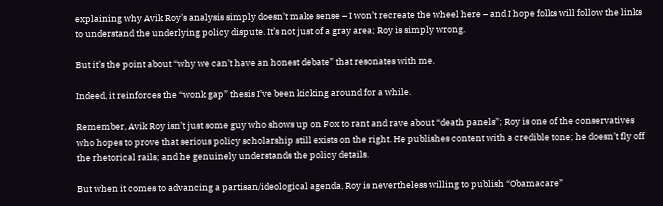explaining why Avik Roy’s analysis simply doesn’t make sense – I won’t recreate the wheel here – and I hope folks will follow the links to understand the underlying policy dispute. It’s not just of a gray area; Roy is simply wrong.

But it’s the point about “why we can’t have an honest debate” that resonates with me.

Indeed, it reinforces the “wonk gap” thesis I’ve been kicking around for a while.

Remember, Avik Roy isn’t just some guy who shows up on Fox to rant and rave about “death panels”; Roy is one of the conservatives who hopes to prove that serious policy scholarship still exists on the right. He publishes content with a credible tone; he doesn’t fly off the rhetorical rails; and he genuinely understands the policy details.

But when it comes to advancing a partisan/ideological agenda, Roy is nevertheless willing to publish “Obamacare”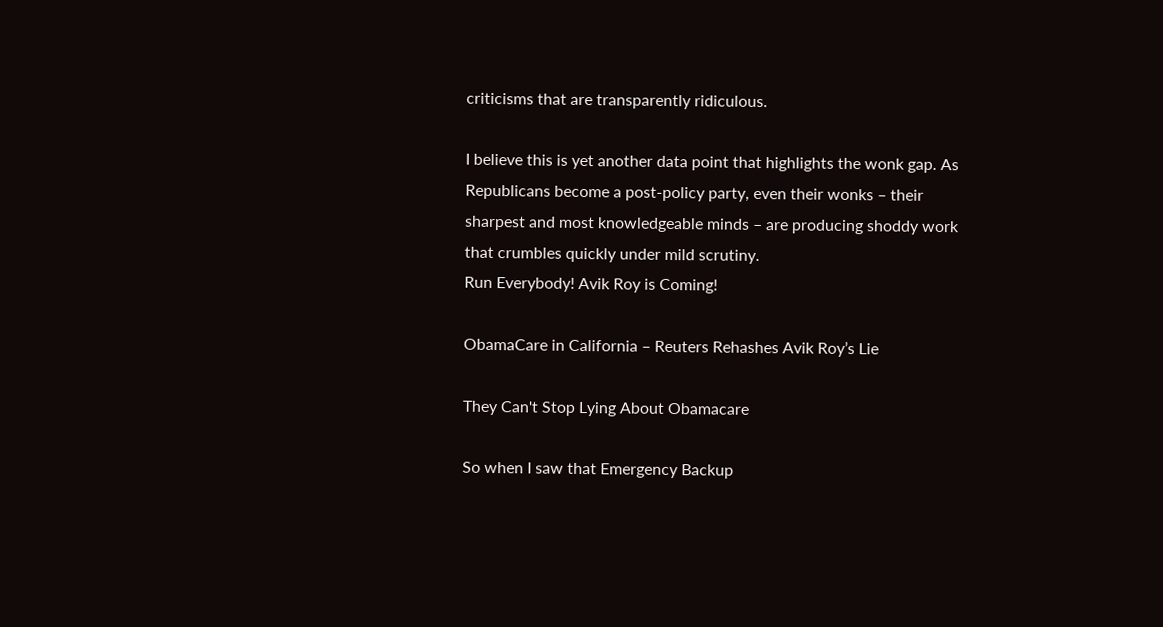criticisms that are transparently ridiculous.

I believe this is yet another data point that highlights the wonk gap. As Republicans become a post-policy party, even their wonks – their sharpest and most knowledgeable minds – are producing shoddy work that crumbles quickly under mild scrutiny.
Run Everybody! Avik Roy is Coming!

ObamaCare in California – Reuters Rehashes Avik Roy’s Lie

They Can't Stop Lying About Obamacare

So when I saw that Emergency Backup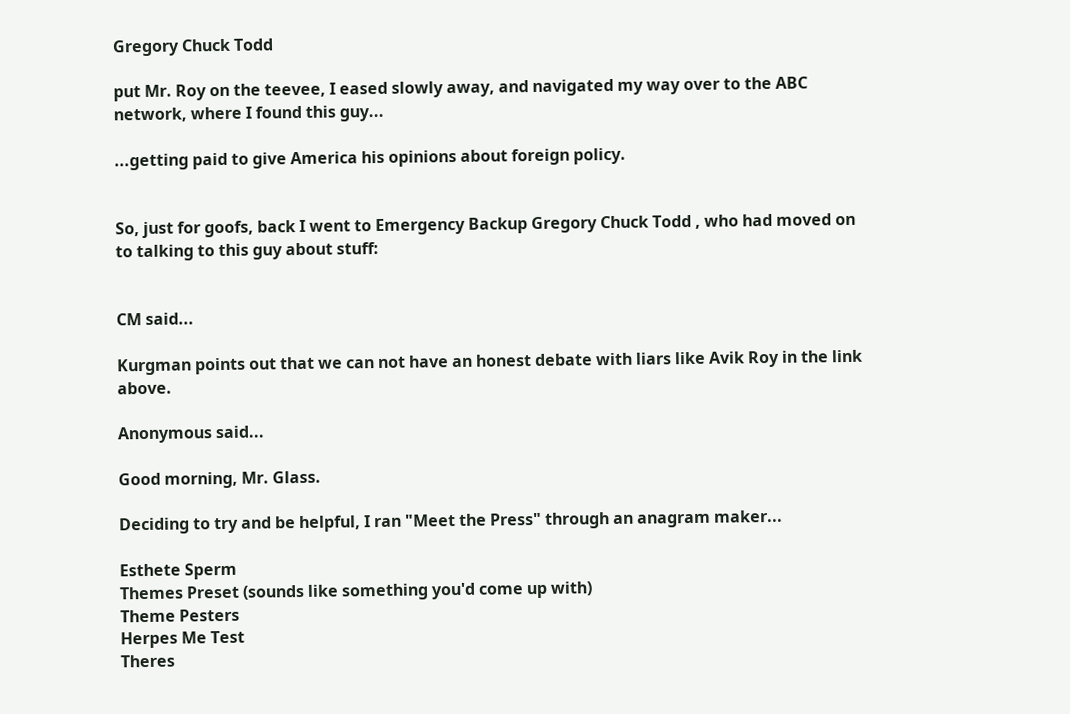Gregory Chuck Todd

put Mr. Roy on the teevee, I eased slowly away, and navigated my way over to the ABC network, where I found this guy...

...getting paid to give America his opinions about foreign policy.


So, just for goofs, back I went to Emergency Backup Gregory Chuck Todd , who had moved on to talking to this guy about stuff:


CM said...

Kurgman points out that we can not have an honest debate with liars like Avik Roy in the link above.

Anonymous said...

Good morning, Mr. Glass.

Deciding to try and be helpful, I ran "Meet the Press" through an anagram maker...

Esthete Sperm
Themes Preset (sounds like something you'd come up with)
Theme Pesters
Herpes Me Test
Theres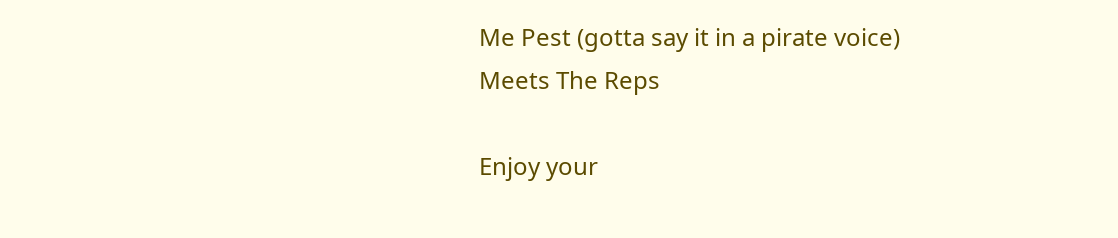Me Pest (gotta say it in a pirate voice)
Meets The Reps

Enjoy your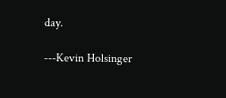day.

---Kevin Holsinger